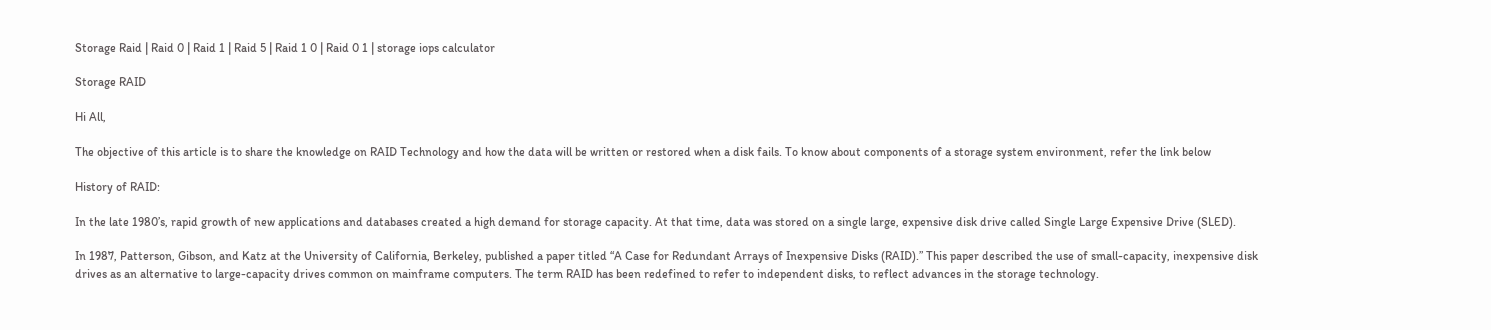Storage Raid | Raid 0 | Raid 1 | Raid 5 | Raid 1 0 | Raid 0 1 | storage iops calculator

Storage RAID

Hi All,

The objective of this article is to share the knowledge on RAID Technology and how the data will be written or restored when a disk fails. To know about components of a storage system environment, refer the link below

History of RAID:

In the late 1980’s, rapid growth of new applications and databases created a high demand for storage capacity. At that time, data was stored on a single large, expensive disk drive called Single Large Expensive Drive (SLED).

In 1987, Patterson, Gibson, and Katz at the University of California, Berkeley, published a paper titled “A Case for Redundant Arrays of Inexpensive Disks (RAID).” This paper described the use of small-capacity, inexpensive disk drives as an alternative to large-capacity drives common on mainframe computers. The term RAID has been redefined to refer to independent disks, to reflect advances in the storage technology.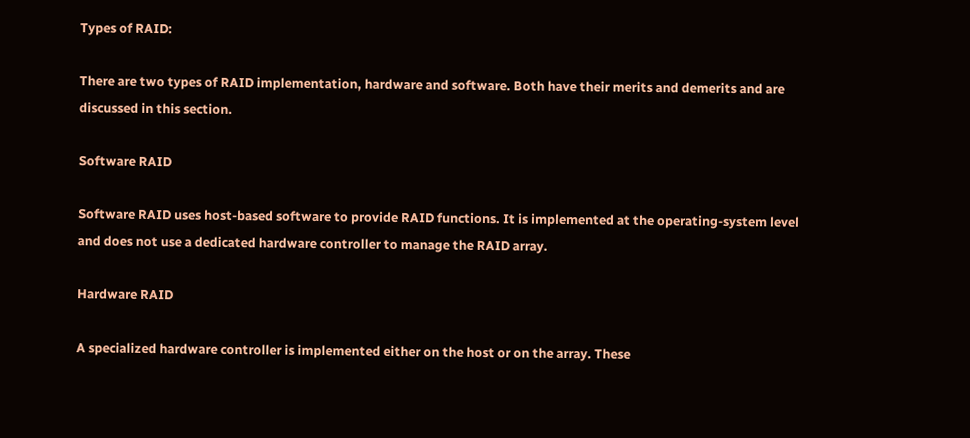Types of RAID:

There are two types of RAID implementation, hardware and software. Both have their merits and demerits and are discussed in this section.

Software RAID

Software RAID uses host-based software to provide RAID functions. It is implemented at the operating-system level and does not use a dedicated hardware controller to manage the RAID array.

Hardware RAID

A specialized hardware controller is implemented either on the host or on the array. These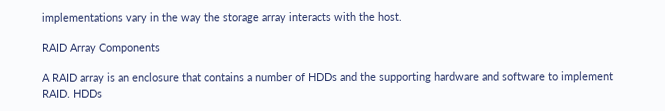implementations vary in the way the storage array interacts with the host.

RAID Array Components

A RAID array is an enclosure that contains a number of HDDs and the supporting hardware and software to implement RAID. HDDs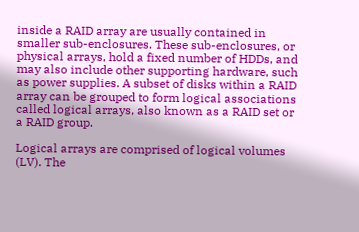inside a RAID array are usually contained in smaller sub-enclosures. These sub-enclosures, or physical arrays, hold a fixed number of HDDs, and may also include other supporting hardware, such as power supplies. A subset of disks within a RAID array can be grouped to form logical associations called logical arrays, also known as a RAID set or a RAID group.

Logical arrays are comprised of logical volumes (LV). The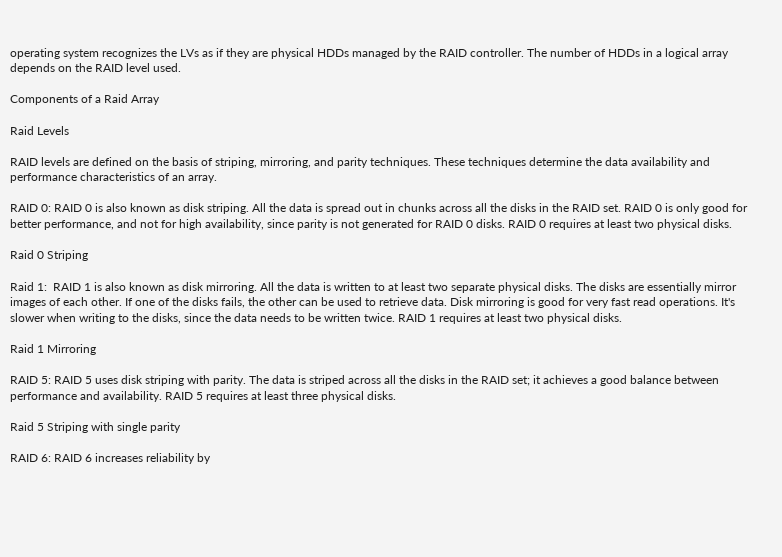operating system recognizes the LVs as if they are physical HDDs managed by the RAID controller. The number of HDDs in a logical array depends on the RAID level used.

Components of a Raid Array

Raid Levels

RAID levels are defined on the basis of striping, mirroring, and parity techniques. These techniques determine the data availability and performance characteristics of an array.

RAID 0: RAID 0 is also known as disk striping. All the data is spread out in chunks across all the disks in the RAID set. RAID 0 is only good for better performance, and not for high availability, since parity is not generated for RAID 0 disks. RAID 0 requires at least two physical disks.

Raid 0 Striping

Raid 1:  RAID 1 is also known as disk mirroring. All the data is written to at least two separate physical disks. The disks are essentially mirror images of each other. If one of the disks fails, the other can be used to retrieve data. Disk mirroring is good for very fast read operations. It's slower when writing to the disks, since the data needs to be written twice. RAID 1 requires at least two physical disks.

Raid 1 Mirroring

RAID 5: RAID 5 uses disk striping with parity. The data is striped across all the disks in the RAID set; it achieves a good balance between performance and availability. RAID 5 requires at least three physical disks.

Raid 5 Striping with single parity

RAID 6: RAID 6 increases reliability by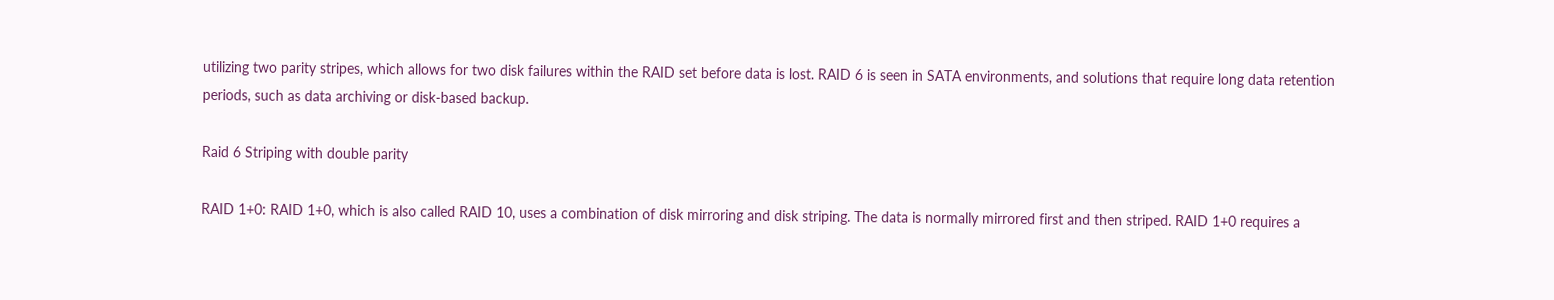utilizing two parity stripes, which allows for two disk failures within the RAID set before data is lost. RAID 6 is seen in SATA environments, and solutions that require long data retention periods, such as data archiving or disk-based backup.

Raid 6 Striping with double parity

RAID 1+0: RAID 1+0, which is also called RAID 10, uses a combination of disk mirroring and disk striping. The data is normally mirrored first and then striped. RAID 1+0 requires a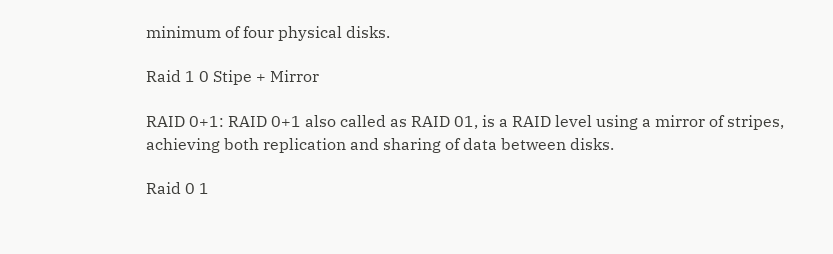minimum of four physical disks.

Raid 1 0 Stipe + Mirror

RAID 0+1: RAID 0+1 also called as RAID 01, is a RAID level using a mirror of stripes, achieving both replication and sharing of data between disks.

Raid 0 1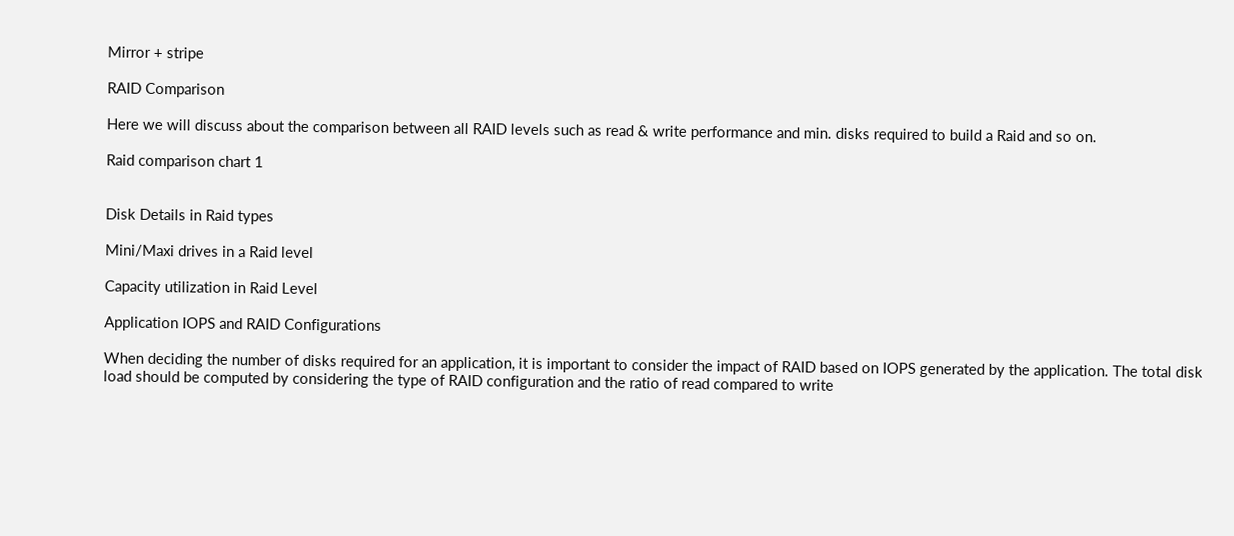Mirror + stripe

RAID Comparison

Here we will discuss about the comparison between all RAID levels such as read & write performance and min. disks required to build a Raid and so on.

Raid comparison chart 1


Disk Details in Raid types

Mini/Maxi drives in a Raid level

Capacity utilization in Raid Level

Application IOPS and RAID Configurations

When deciding the number of disks required for an application, it is important to consider the impact of RAID based on IOPS generated by the application. The total disk load should be computed by considering the type of RAID configuration and the ratio of read compared to write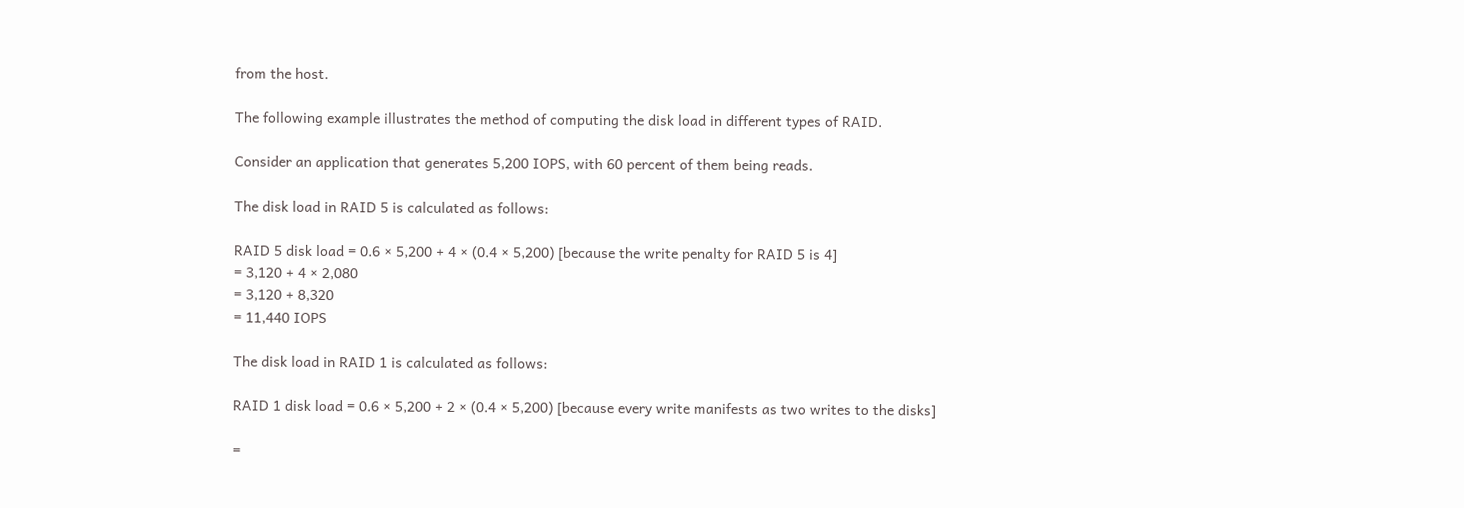from the host.

The following example illustrates the method of computing the disk load in different types of RAID.

Consider an application that generates 5,200 IOPS, with 60 percent of them being reads.

The disk load in RAID 5 is calculated as follows:

RAID 5 disk load = 0.6 × 5,200 + 4 × (0.4 × 5,200) [because the write penalty for RAID 5 is 4]
= 3,120 + 4 × 2,080
= 3,120 + 8,320
= 11,440 IOPS

The disk load in RAID 1 is calculated as follows:

RAID 1 disk load = 0.6 × 5,200 + 2 × (0.4 × 5,200) [because every write manifests as two writes to the disks]

=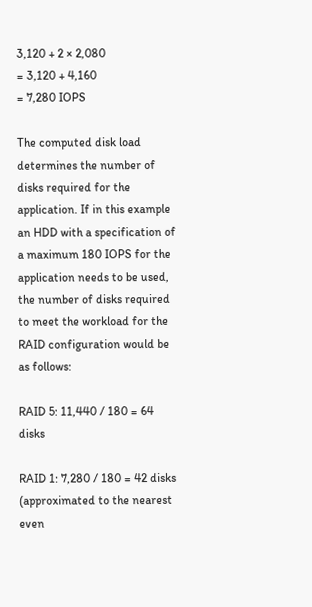3,120 + 2 × 2,080
= 3,120 + 4,160
= 7,280 IOPS

The computed disk load determines the number of disks required for the application. If in this example an HDD with a specification of a maximum 180 IOPS for the application needs to be used, the number of disks required to meet the workload for the RAID configuration would be as follows:

RAID 5: 11,440 / 180 = 64 disks

RAID 1: 7,280 / 180 = 42 disks (approximated to the nearest even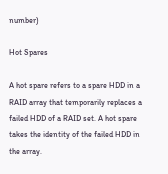number)

Hot Spares

A hot spare refers to a spare HDD in a RAID array that temporarily replaces a failed HDD of a RAID set. A hot spare takes the identity of the failed HDD in the array.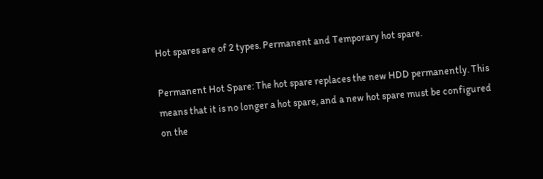Hot spares are of 2 types. Permanent and Temporary hot spare.

Permanent Hot Spare: The hot spare replaces the new HDD permanently. This means that it is no longer a hot spare, and a new hot spare must be configured on the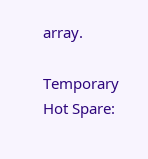array.

Temporary Hot Spare: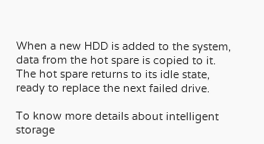When a new HDD is added to the system, data from the hot spare is copied to it. The hot spare returns to its idle state, ready to replace the next failed drive.

To know more details about intelligent storage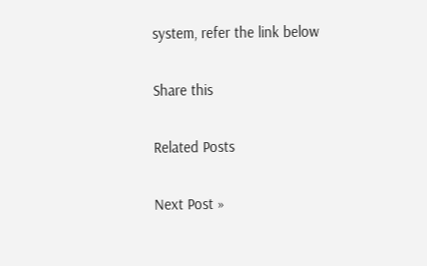system, refer the link below

Share this

Related Posts

Next Post »